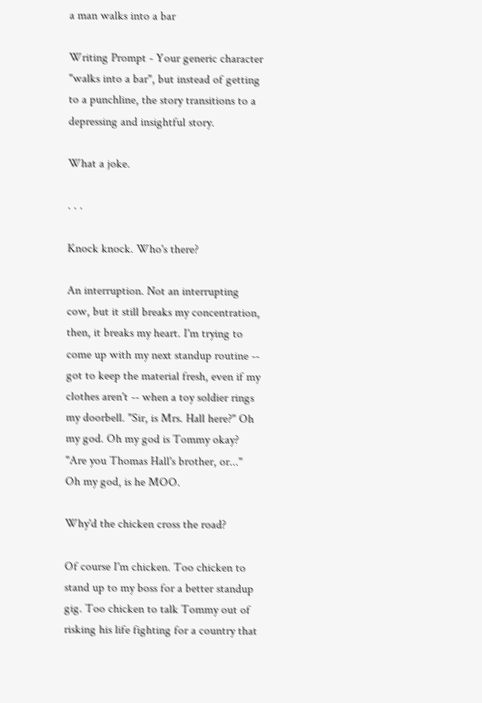a man walks into a bar

Writing Prompt - Your generic character "walks into a bar", but instead of getting to a punchline, the story transitions to a depressing and insightful story.

What a joke.

. . .

Knock knock. Who's there?

An interruption. Not an interrupting cow, but it still breaks my concentration, then, it breaks my heart. I'm trying to come up with my next standup routine -- got to keep the material fresh, even if my clothes aren't -- when a toy soldier rings my doorbell. "Sir, is Mrs. Hall here?" Oh my god. Oh my god is Tommy okay? "Are you Thomas Hall's brother, or..." Oh my god, is he MOO.

Why'd the chicken cross the road?

Of course I'm chicken. Too chicken to stand up to my boss for a better standup gig. Too chicken to talk Tommy out of risking his life fighting for a country that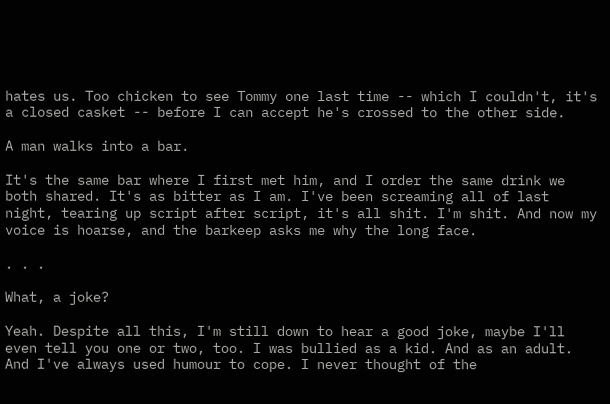hates us. Too chicken to see Tommy one last time -- which I couldn't, it's a closed casket -- before I can accept he's crossed to the other side.

A man walks into a bar.

It's the same bar where I first met him, and I order the same drink we both shared. It's as bitter as I am. I've been screaming all of last night, tearing up script after script, it's all shit. I'm shit. And now my voice is hoarse, and the barkeep asks me why the long face.

. . .

What, a joke?

Yeah. Despite all this, I'm still down to hear a good joke, maybe I'll even tell you one or two, too. I was bullied as a kid. And as an adult. And I've always used humour to cope. I never thought of the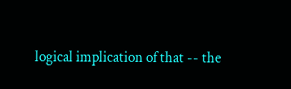logical implication of that -- the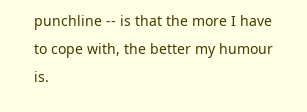punchline -- is that the more I have to cope with, the better my humour is.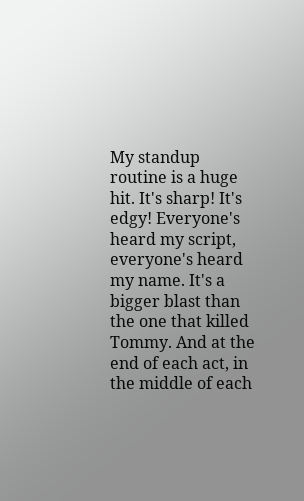My standup routine is a huge hit. It's sharp! It's edgy! Everyone's heard my script, everyone's heard my name. It's a bigger blast than the one that killed Tommy. And at the end of each act, in the middle of each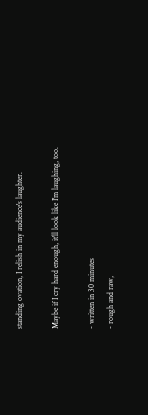standing ovation, I relish in my audience's laughter.

Maybe if I cry hard enough, it'll look like I'm laughing, too.

- written in 30 minutes
- rough and raw,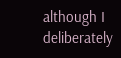although I deliberately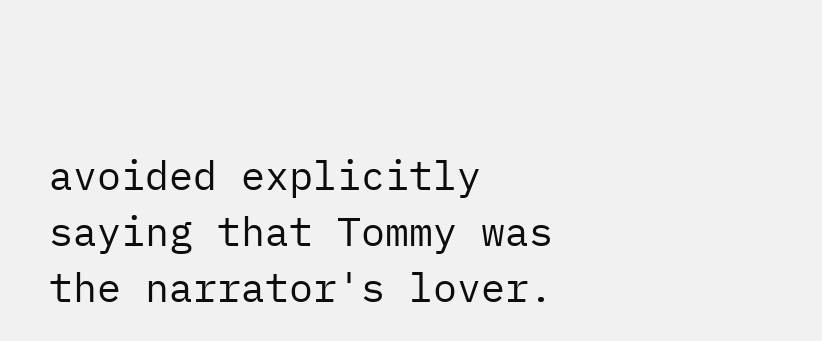avoided explicitly saying that Tommy was
the narrator's lover.